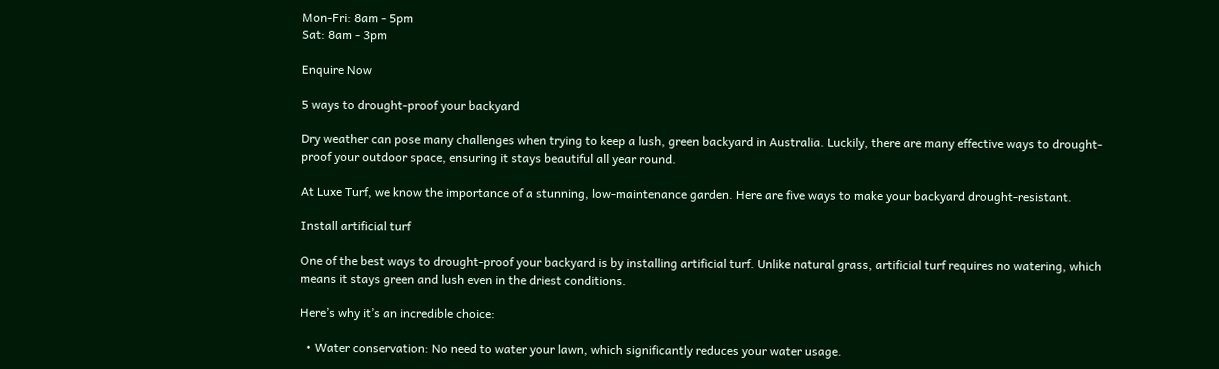Mon-Fri: 8am - 5pm
Sat: 8am - 3pm

Enquire Now

5 ways to drought-proof your backyard

Dry weather can pose many challenges when trying to keep a lush, green backyard in Australia. Luckily, there are many effective ways to drought-proof your outdoor space, ensuring it stays beautiful all year round.

At Luxe Turf, we know the importance of a stunning, low-maintenance garden. Here are five ways to make your backyard drought-resistant.

Install artificial turf

One of the best ways to drought-proof your backyard is by installing artificial turf. Unlike natural grass, artificial turf requires no watering, which means it stays green and lush even in the driest conditions.

Here’s why it’s an incredible choice:

  • Water conservation: No need to water your lawn, which significantly reduces your water usage.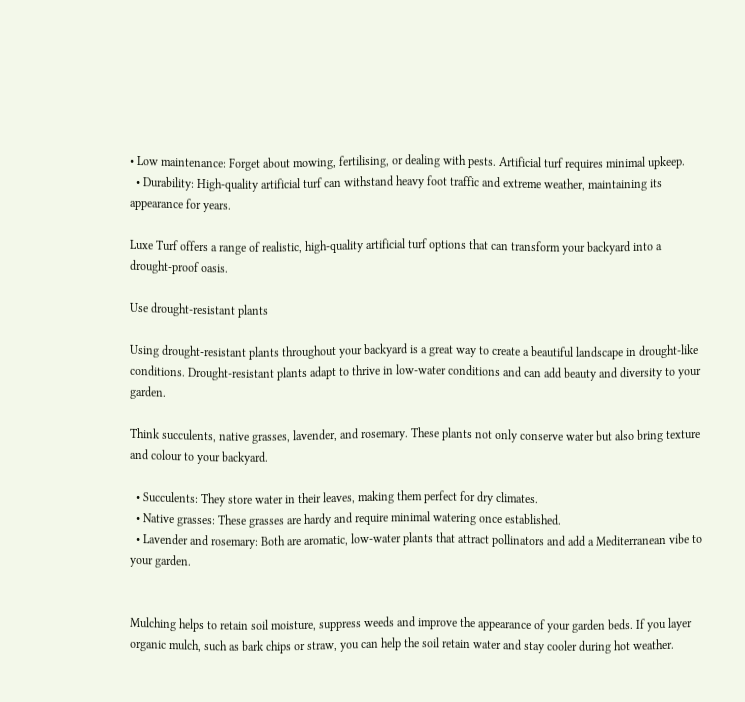• Low maintenance: Forget about mowing, fertilising, or dealing with pests. Artificial turf requires minimal upkeep.
  • Durability: High-quality artificial turf can withstand heavy foot traffic and extreme weather, maintaining its appearance for years.

Luxe Turf offers a range of realistic, high-quality artificial turf options that can transform your backyard into a drought-proof oasis.

Use drought-resistant plants

Using drought-resistant plants throughout your backyard is a great way to create a beautiful landscape in drought-like conditions. Drought-resistant plants adapt to thrive in low-water conditions and can add beauty and diversity to your garden.

Think succulents, native grasses, lavender, and rosemary. These plants not only conserve water but also bring texture and colour to your backyard.

  • Succulents: They store water in their leaves, making them perfect for dry climates.
  • Native grasses: These grasses are hardy and require minimal watering once established.
  • Lavender and rosemary: Both are aromatic, low-water plants that attract pollinators and add a Mediterranean vibe to your garden.


Mulching helps to retain soil moisture, suppress weeds and improve the appearance of your garden beds. If you layer organic mulch, such as bark chips or straw, you can help the soil retain water and stay cooler during hot weather.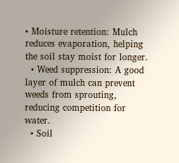• Moisture retention: Mulch reduces evaporation, helping the soil stay moist for longer.
  • Weed suppression: A good layer of mulch can prevent weeds from sprouting, reducing competition for water.
  • Soil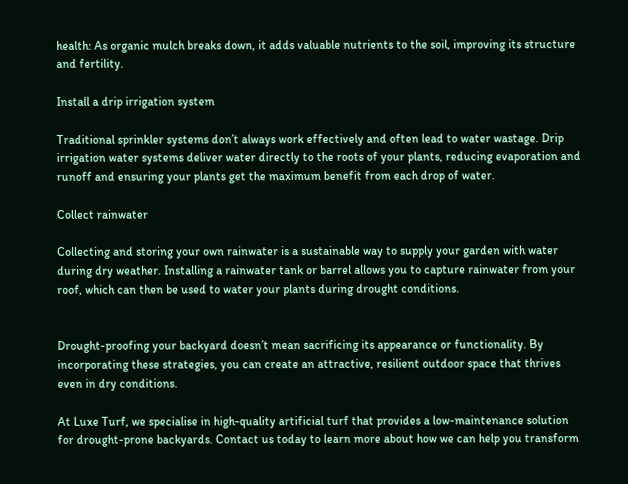health: As organic mulch breaks down, it adds valuable nutrients to the soil, improving its structure and fertility.

Install a drip irrigation system

Traditional sprinkler systems don’t always work effectively and often lead to water wastage. Drip irrigation water systems deliver water directly to the roots of your plants, reducing evaporation and runoff and ensuring your plants get the maximum benefit from each drop of water.

Collect rainwater

Collecting and storing your own rainwater is a sustainable way to supply your garden with water during dry weather. Installing a rainwater tank or barrel allows you to capture rainwater from your roof, which can then be used to water your plants during drought conditions.


Drought-proofing your backyard doesn’t mean sacrificing its appearance or functionality. By incorporating these strategies, you can create an attractive, resilient outdoor space that thrives even in dry conditions.

At Luxe Turf, we specialise in high-quality artificial turf that provides a low-maintenance solution for drought-prone backyards. Contact us today to learn more about how we can help you transform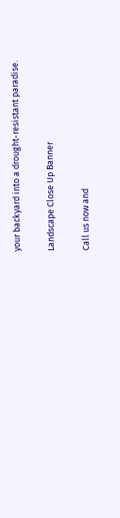your backyard into a drought-resistant paradise.

Landscape Close Up Banner

Call us now and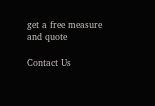get a free measure and quote

Contact Us